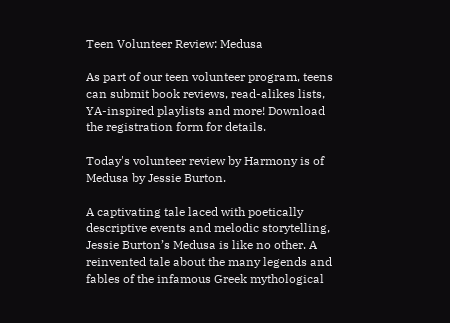Teen Volunteer Review: Medusa

As part of our teen volunteer program, teens can submit book reviews, read-alikes lists, YA-inspired playlists and more! Download the registration form for details.

Today's volunteer review by Harmony is of Medusa by Jessie Burton.

A captivating tale laced with poetically descriptive events and melodic storytelling, Jessie Burton’s Medusa is like no other. A reinvented tale about the many legends and fables of the infamous Greek mythological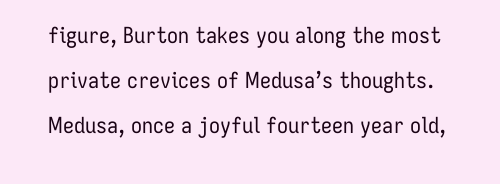figure, Burton takes you along the most private crevices of Medusa’s thoughts. Medusa, once a joyful fourteen year old,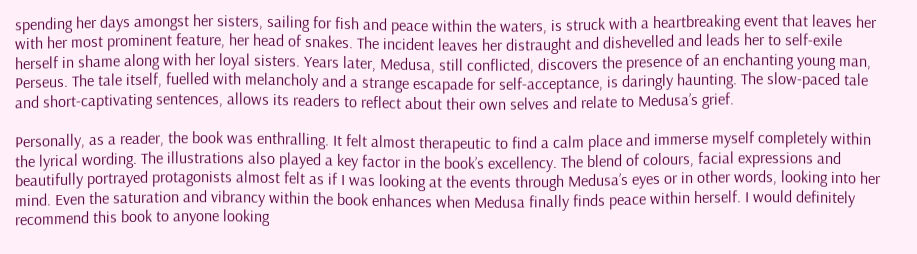spending her days amongst her sisters, sailing for fish and peace within the waters, is struck with a heartbreaking event that leaves her with her most prominent feature, her head of snakes. The incident leaves her distraught and dishevelled and leads her to self-exile herself in shame along with her loyal sisters. Years later, Medusa, still conflicted, discovers the presence of an enchanting young man, Perseus. The tale itself, fuelled with melancholy and a strange escapade for self-acceptance, is daringly haunting. The slow-paced tale and short-captivating sentences, allows its readers to reflect about their own selves and relate to Medusa’s grief.

Personally, as a reader, the book was enthralling. It felt almost therapeutic to find a calm place and immerse myself completely within the lyrical wording. The illustrations also played a key factor in the book’s excellency. The blend of colours, facial expressions and beautifully portrayed protagonists almost felt as if I was looking at the events through Medusa’s eyes or in other words, looking into her mind. Even the saturation and vibrancy within the book enhances when Medusa finally finds peace within herself. I would definitely recommend this book to anyone looking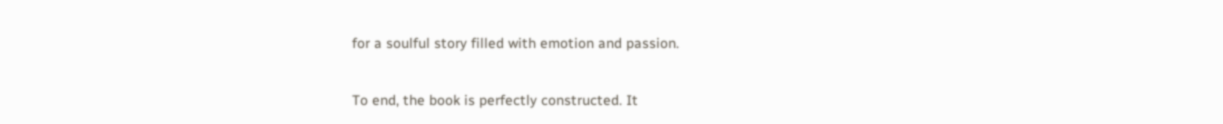for a soulful story filled with emotion and passion.

To end, the book is perfectly constructed. It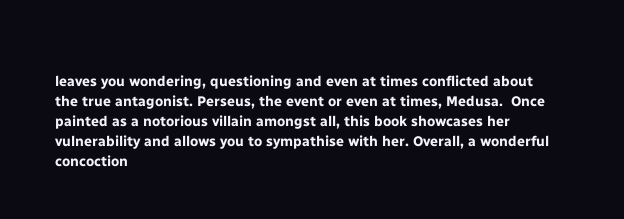leaves you wondering, questioning and even at times conflicted about the true antagonist. Perseus, the event or even at times, Medusa.  Once painted as a notorious villain amongst all, this book showcases her vulnerability and allows you to sympathise with her. Overall, a wonderful concoction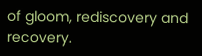of gloom, rediscovery and recovery.